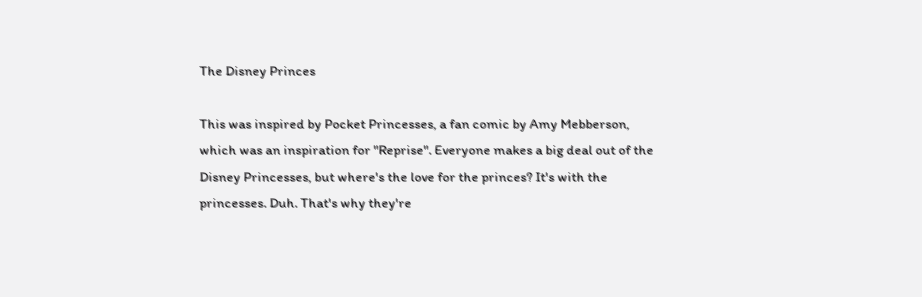The Disney Princes

This was inspired by Pocket Princesses, a fan comic by Amy Mebberson, which was an inspiration for "Reprise". Everyone makes a big deal out of the Disney Princesses, but where's the love for the princes? It's with the princesses. Duh. That's why they're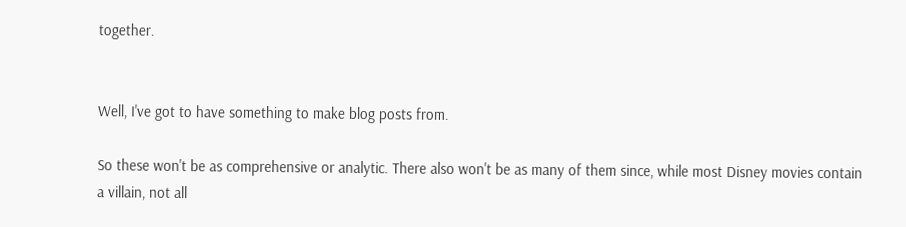together.


Well, I've got to have something to make blog posts from.

So these won't be as comprehensive or analytic. There also won't be as many of them since, while most Disney movies contain a villain, not all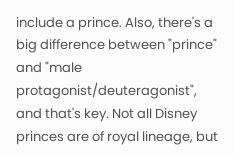include a prince. Also, there's a big difference between "prince" and "male protagonist/deuteragonist", and that's key. Not all Disney princes are of royal lineage, but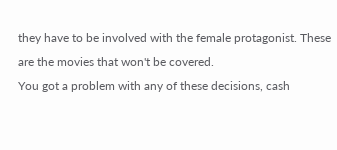they have to be involved with the female protagonist. These are the movies that won't be covered.
You got a problem with any of these decisions, cash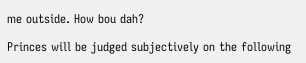me outside. How bou dah?

Princes will be judged subjectively on the following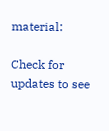material:

Check for updates to see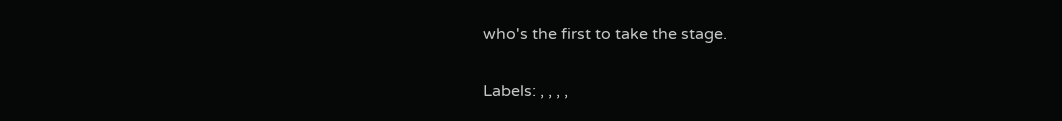who's the first to take the stage.

Labels: , , , ,